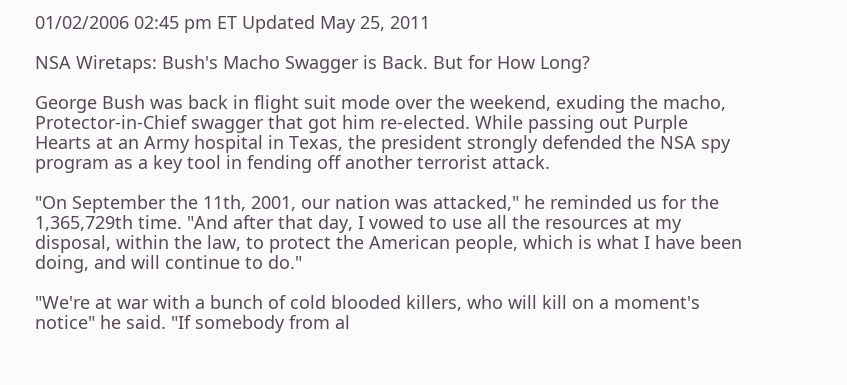01/02/2006 02:45 pm ET Updated May 25, 2011

NSA Wiretaps: Bush's Macho Swagger is Back. But for How Long?

George Bush was back in flight suit mode over the weekend, exuding the macho, Protector-in-Chief swagger that got him re-elected. While passing out Purple Hearts at an Army hospital in Texas, the president strongly defended the NSA spy program as a key tool in fending off another terrorist attack.

"On September the 11th, 2001, our nation was attacked," he reminded us for the 1,365,729th time. "And after that day, I vowed to use all the resources at my disposal, within the law, to protect the American people, which is what I have been doing, and will continue to do."

"We're at war with a bunch of cold blooded killers, who will kill on a moment's notice" he said. "If somebody from al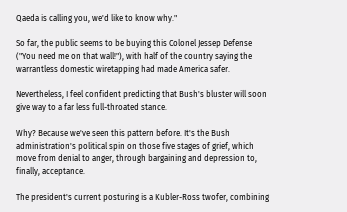Qaeda is calling you, we'd like to know why."

So far, the public seems to be buying this Colonel Jessep Defense ("You need me on that wall!"), with half of the country saying the warrantless domestic wiretapping had made America safer.

Nevertheless, I feel confident predicting that Bush's bluster will soon give way to a far less full-throated stance.

Why? Because we've seen this pattern before. It's the Bush administration's political spin on those five stages of grief, which move from denial to anger, through bargaining and depression to, finally, acceptance.

The president's current posturing is a Kubler-Ross twofer, combining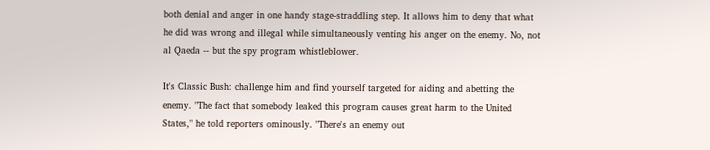both denial and anger in one handy stage-straddling step. It allows him to deny that what he did was wrong and illegal while simultaneously venting his anger on the enemy. No, not al Qaeda -- but the spy program whistleblower.

It's Classic Bush: challenge him and find yourself targeted for aiding and abetting the enemy. "The fact that somebody leaked this program causes great harm to the United States," he told reporters ominously. "There's an enemy out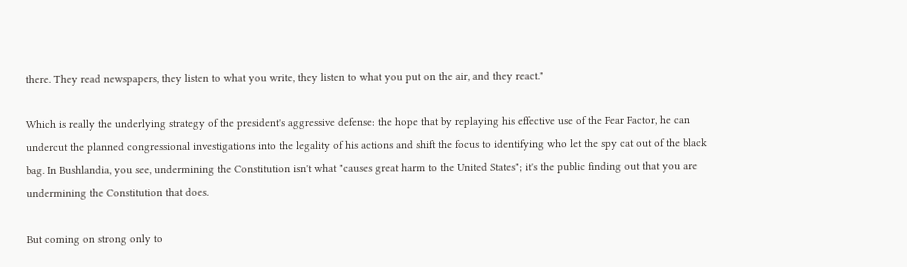there. They read newspapers, they listen to what you write, they listen to what you put on the air, and they react."

Which is really the underlying strategy of the president's aggressive defense: the hope that by replaying his effective use of the Fear Factor, he can undercut the planned congressional investigations into the legality of his actions and shift the focus to identifying who let the spy cat out of the black bag. In Bushlandia, you see, undermining the Constitution isn't what "causes great harm to the United States"; it's the public finding out that you are undermining the Constitution that does.

But coming on strong only to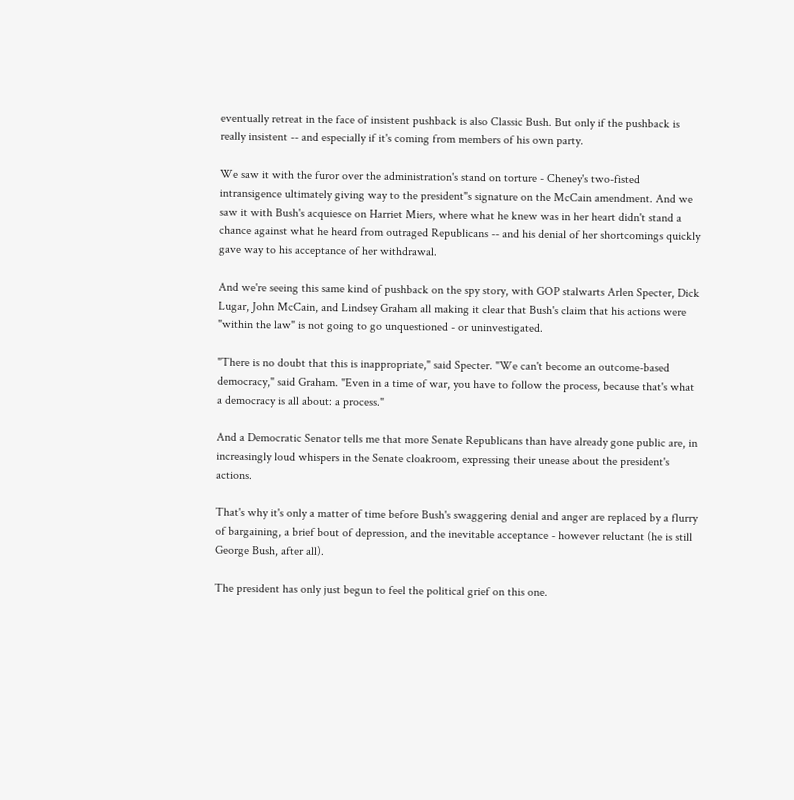eventually retreat in the face of insistent pushback is also Classic Bush. But only if the pushback is really insistent -- and especially if it's coming from members of his own party.

We saw it with the furor over the administration's stand on torture - Cheney's two-fisted intransigence ultimately giving way to the president"s signature on the McCain amendment. And we saw it with Bush's acquiesce on Harriet Miers, where what he knew was in her heart didn't stand a chance against what he heard from outraged Republicans -- and his denial of her shortcomings quickly gave way to his acceptance of her withdrawal.

And we're seeing this same kind of pushback on the spy story, with GOP stalwarts Arlen Specter, Dick Lugar, John McCain, and Lindsey Graham all making it clear that Bush's claim that his actions were "within the law" is not going to go unquestioned - or uninvestigated.

"There is no doubt that this is inappropriate," said Specter. "We can't become an outcome-based democracy," said Graham. "Even in a time of war, you have to follow the process, because that's what a democracy is all about: a process."

And a Democratic Senator tells me that more Senate Republicans than have already gone public are, in increasingly loud whispers in the Senate cloakroom, expressing their unease about the president's actions.

That's why it's only a matter of time before Bush's swaggering denial and anger are replaced by a flurry of bargaining, a brief bout of depression, and the inevitable acceptance - however reluctant (he is still George Bush, after all).

The president has only just begun to feel the political grief on this one.